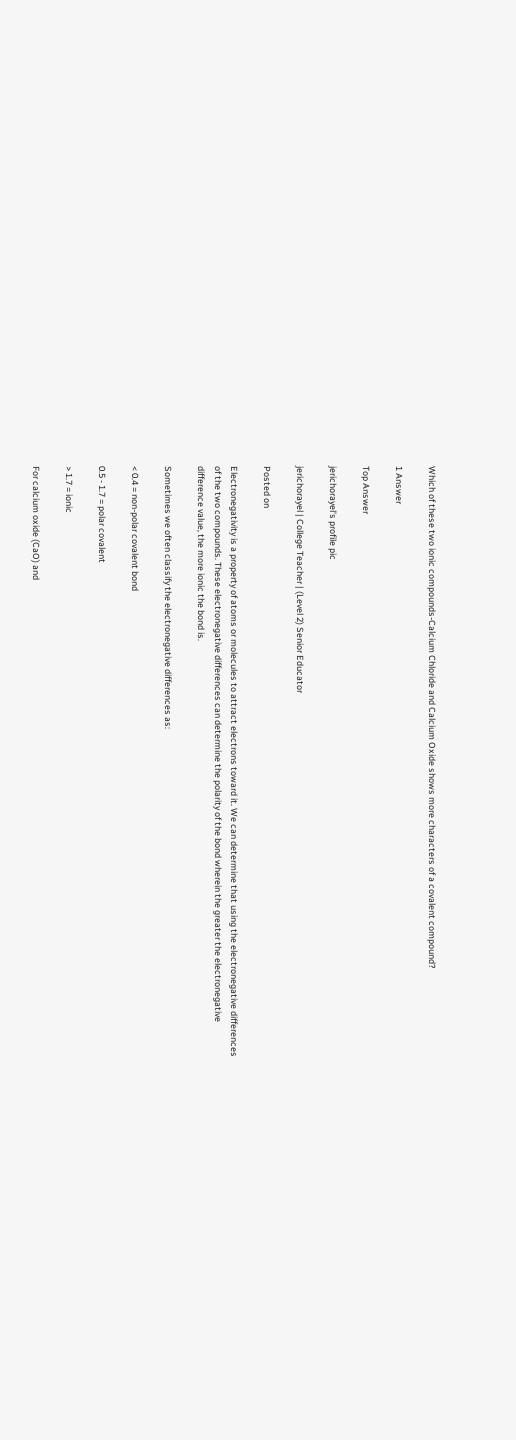Which of these two ionic compounds-Calcium Chloride and Calcium Oxide shows more characters of a covalent compound?

1 Answer

Top Answer

jerichorayel's profile pic

jerichorayel | College Teacher | (Level 2) Senior Educator

Posted on

Electronegativity is a property of atoms or molecules to attract electrons toward it. We can determine that using the electronegative differences of the two compounds. These electronegative differences can determine the polarity of the bond wherein the greater the electronegative difference value, the more ionic the bond is.

Sometimes we often classify the electronegative differences as:

< 0.4 = non-polar covalent bond

0.5 - 1.7 = polar covalent

> 1.7 = ionic

For calcium oxide (CaO) and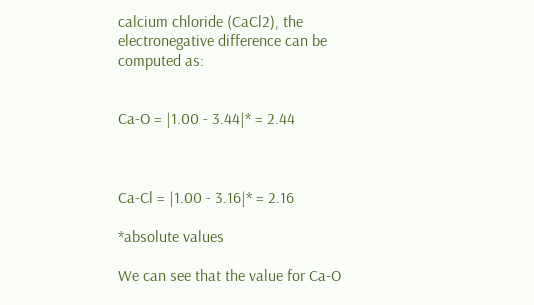calcium chloride (CaCl2), the electronegative difference can be computed as:


Ca-O = |1.00 - 3.44|* = 2.44



Ca-Cl = |1.00 - 3.16|* = 2.16

*absolute values

We can see that the value for Ca-O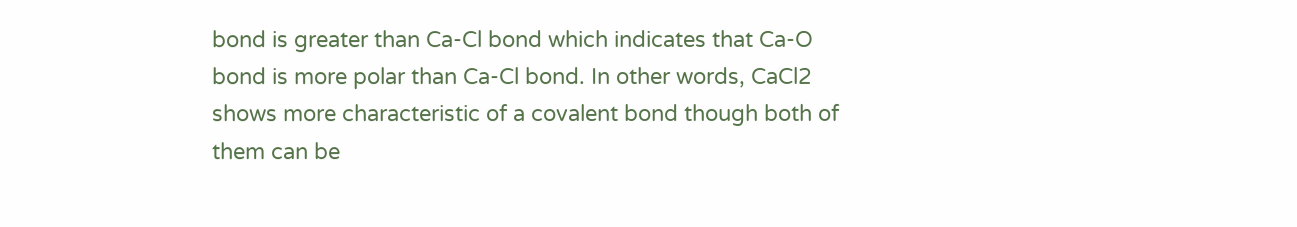bond is greater than Ca-Cl bond which indicates that Ca-O bond is more polar than Ca-Cl bond. In other words, CaCl2 shows more characteristic of a covalent bond though both of them can be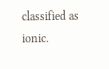classified as ionic.